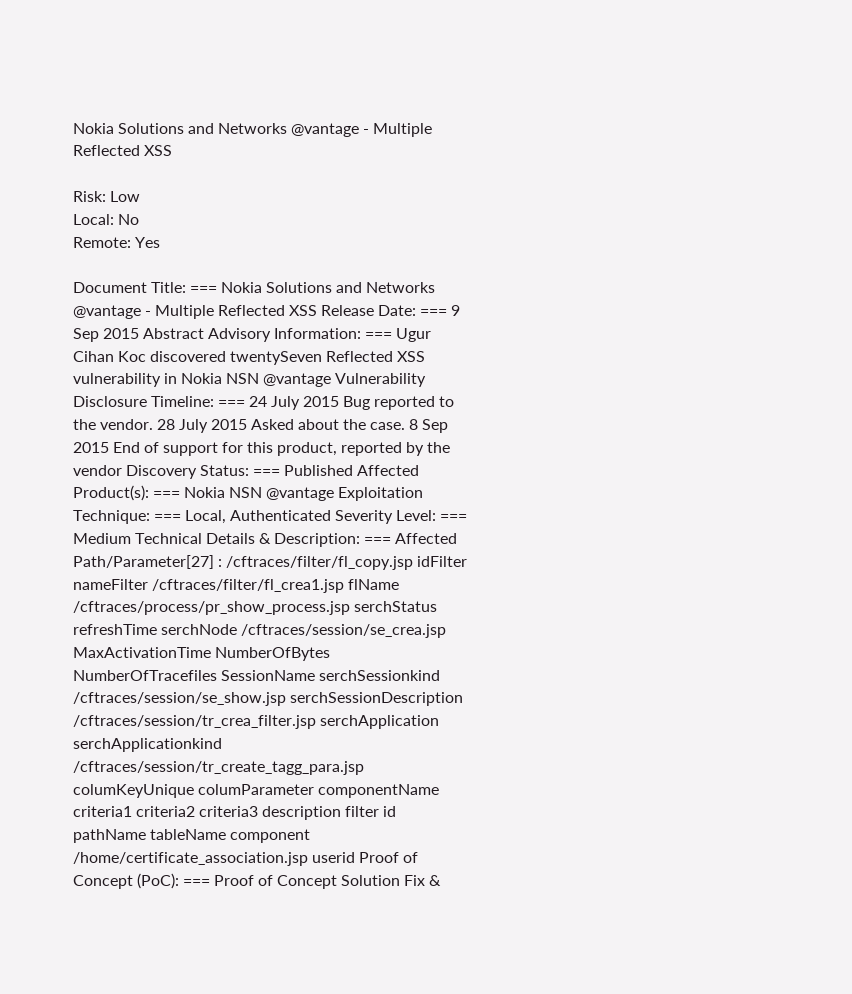Nokia Solutions and Networks @vantage - Multiple Reflected XSS

Risk: Low
Local: No
Remote: Yes

Document Title: === Nokia Solutions and Networks @vantage - Multiple Reflected XSS Release Date: === 9 Sep 2015 Abstract Advisory Information: === Ugur Cihan Koc discovered twentySeven Reflected XSS vulnerability in Nokia NSN @vantage Vulnerability Disclosure Timeline: === 24 July 2015 Bug reported to the vendor. 28 July 2015 Asked about the case. 8 Sep 2015 End of support for this product, reported by the vendor Discovery Status: === Published Affected Product(s): === Nokia NSN @vantage Exploitation Technique: === Local, Authenticated Severity Level: === Medium Technical Details & Description: === Affected Path/Parameter[27] : /cftraces/filter/fl_copy.jsp idFilter nameFilter /cftraces/filter/fl_crea1.jsp flName /cftraces/process/pr_show_process.jsp serchStatus refreshTime serchNode /cftraces/session/se_crea.jsp MaxActivationTime NumberOfBytes NumberOfTracefiles SessionName serchSessionkind /cftraces/session/se_show.jsp serchSessionDescription /cftraces/session/tr_crea_filter.jsp serchApplication serchApplicationkind /cftraces/session/tr_create_tagg_para.jsp columKeyUnique columParameter componentName criteria1 criteria2 criteria3 description filter id pathName tableName component /home/certificate_association.jsp userid Proof of Concept (PoC): === Proof of Concept Solution Fix &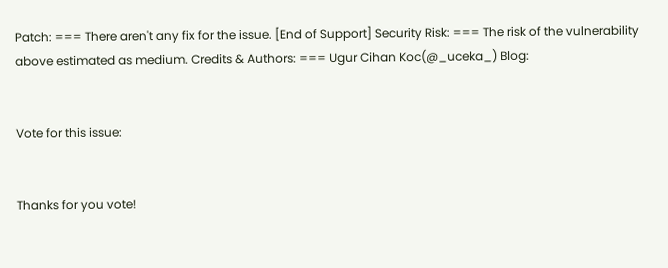Patch: === There aren't any fix for the issue. [End of Support] Security Risk: === The risk of the vulnerability above estimated as medium. Credits & Authors: === Ugur Cihan Koc(@_uceka_) Blog:


Vote for this issue:


Thanks for you vote!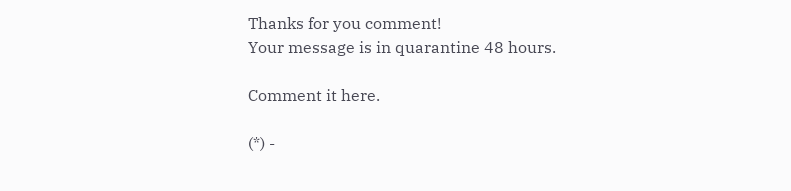Thanks for you comment!
Your message is in quarantine 48 hours.

Comment it here.

(*) -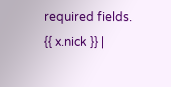required fields.
{{ x.nick }} |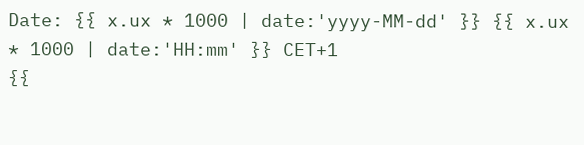Date: {{ x.ux * 1000 | date:'yyyy-MM-dd' }} {{ x.ux * 1000 | date:'HH:mm' }} CET+1
{{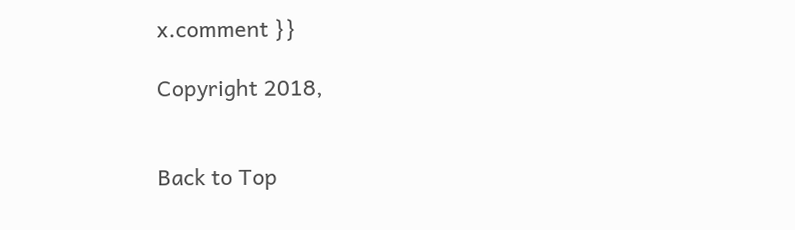x.comment }}

Copyright 2018,


Back to Top